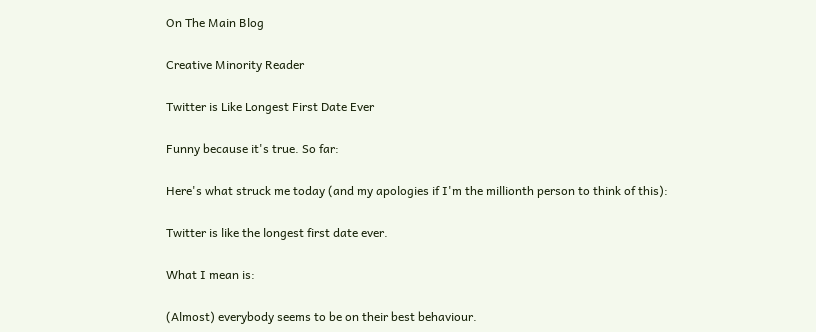On The Main Blog

Creative Minority Reader

Twitter is Like Longest First Date Ever

Funny because it's true. So far:

Here's what struck me today (and my apologies if I'm the millionth person to think of this):

Twitter is like the longest first date ever.

What I mean is:

(Almost) everybody seems to be on their best behaviour.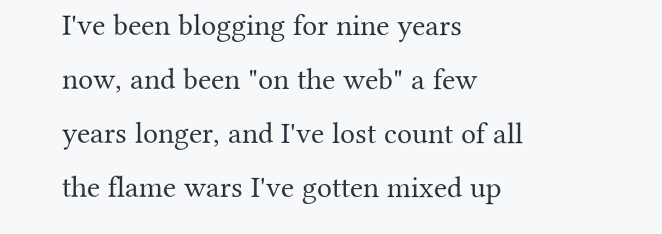I've been blogging for nine years now, and been "on the web" a few years longer, and I've lost count of all the flame wars I've gotten mixed up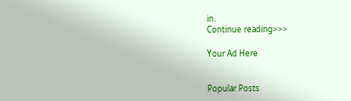in.
Continue reading>>>

Your Ad Here


Popular Posts